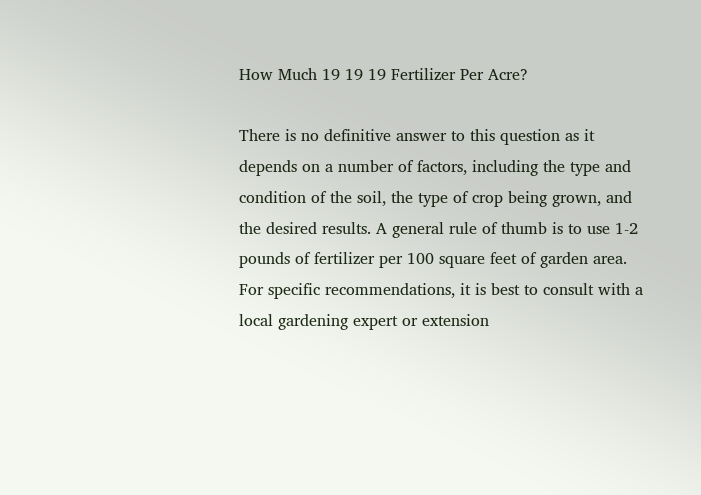How Much 19 19 19 Fertilizer Per Acre?

There is no definitive answer to this question as it depends on a number of factors, including the type and condition of the soil, the type of crop being grown, and the desired results. A general rule of thumb is to use 1-2 pounds of fertilizer per 100 square feet of garden area. For specific recommendations, it is best to consult with a local gardening expert or extension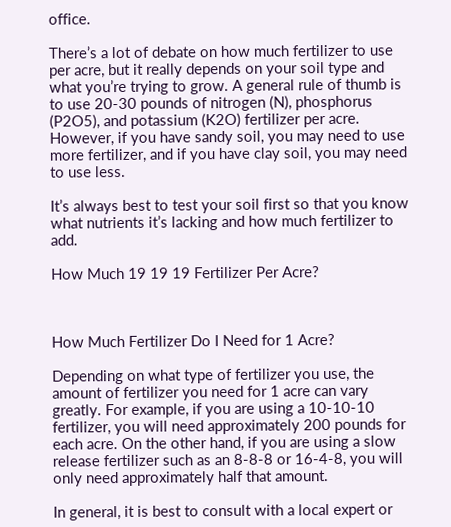office.

There’s a lot of debate on how much fertilizer to use per acre, but it really depends on your soil type and what you’re trying to grow. A general rule of thumb is to use 20-30 pounds of nitrogen (N), phosphorus (P2O5), and potassium (K2O) fertilizer per acre. However, if you have sandy soil, you may need to use more fertilizer, and if you have clay soil, you may need to use less.

It’s always best to test your soil first so that you know what nutrients it’s lacking and how much fertilizer to add.

How Much 19 19 19 Fertilizer Per Acre?



How Much Fertilizer Do I Need for 1 Acre?

Depending on what type of fertilizer you use, the amount of fertilizer you need for 1 acre can vary greatly. For example, if you are using a 10-10-10 fertilizer, you will need approximately 200 pounds for each acre. On the other hand, if you are using a slow release fertilizer such as an 8-8-8 or 16-4-8, you will only need approximately half that amount.

In general, it is best to consult with a local expert or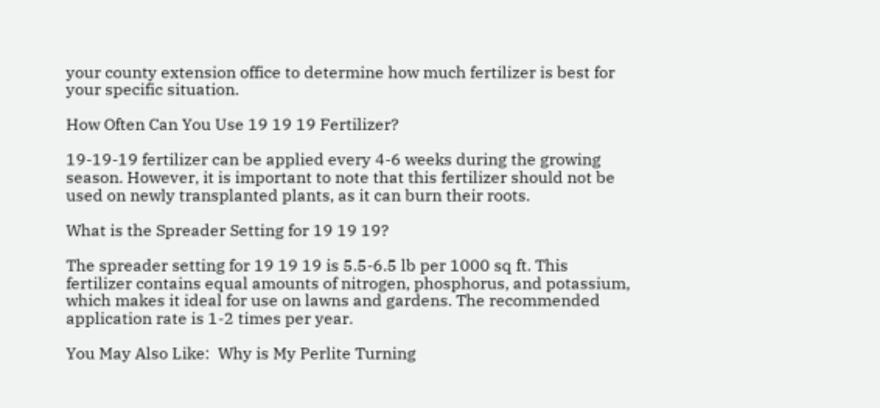your county extension office to determine how much fertilizer is best for your specific situation.

How Often Can You Use 19 19 19 Fertilizer?

19-19-19 fertilizer can be applied every 4-6 weeks during the growing season. However, it is important to note that this fertilizer should not be used on newly transplanted plants, as it can burn their roots.

What is the Spreader Setting for 19 19 19?

The spreader setting for 19 19 19 is 5.5-6.5 lb per 1000 sq ft. This fertilizer contains equal amounts of nitrogen, phosphorus, and potassium, which makes it ideal for use on lawns and gardens. The recommended application rate is 1-2 times per year.

You May Also Like:  Why is My Perlite Turning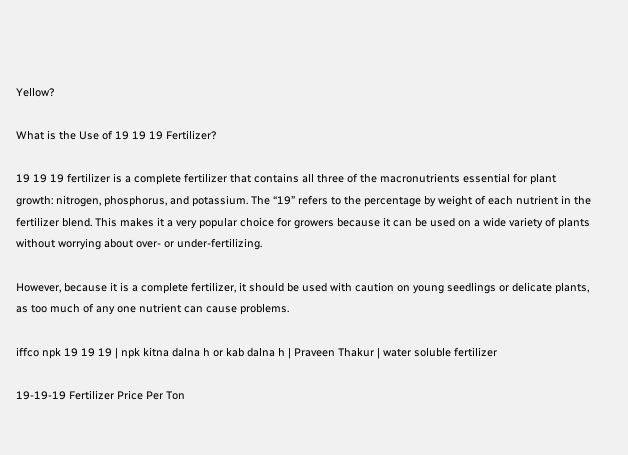Yellow?

What is the Use of 19 19 19 Fertilizer?

19 19 19 fertilizer is a complete fertilizer that contains all three of the macronutrients essential for plant growth: nitrogen, phosphorus, and potassium. The “19” refers to the percentage by weight of each nutrient in the fertilizer blend. This makes it a very popular choice for growers because it can be used on a wide variety of plants without worrying about over- or under-fertilizing.

However, because it is a complete fertilizer, it should be used with caution on young seedlings or delicate plants, as too much of any one nutrient can cause problems.

iffco npk 19 19 19 | npk kitna dalna h or kab dalna h | Praveen Thakur | water soluble fertilizer

19-19-19 Fertilizer Price Per Ton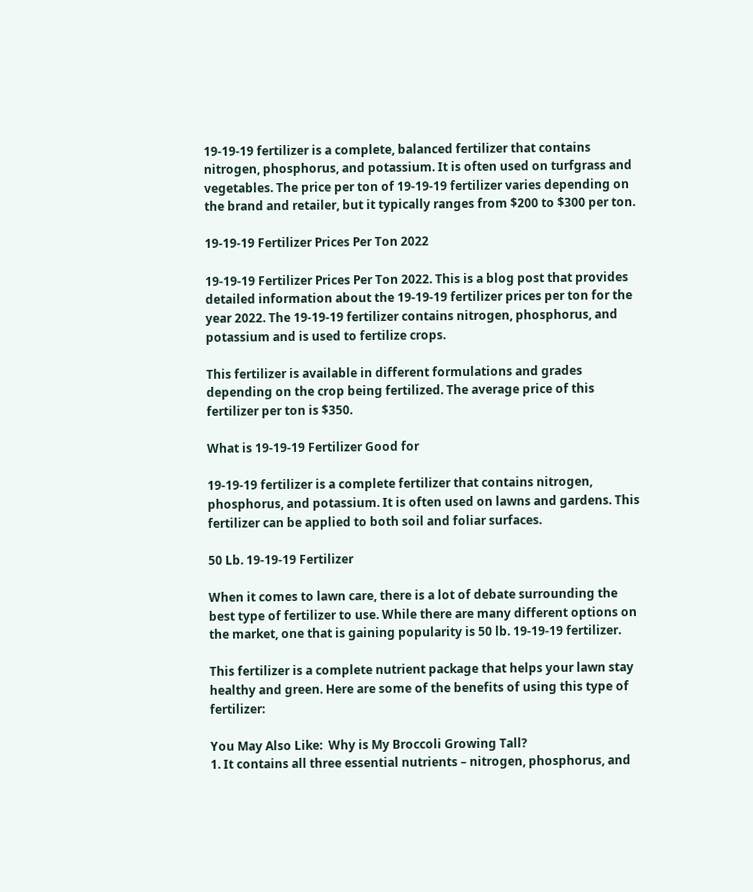19-19-19 fertilizer is a complete, balanced fertilizer that contains nitrogen, phosphorus, and potassium. It is often used on turfgrass and vegetables. The price per ton of 19-19-19 fertilizer varies depending on the brand and retailer, but it typically ranges from $200 to $300 per ton.

19-19-19 Fertilizer Prices Per Ton 2022

19-19-19 Fertilizer Prices Per Ton 2022. This is a blog post that provides detailed information about the 19-19-19 fertilizer prices per ton for the year 2022. The 19-19-19 fertilizer contains nitrogen, phosphorus, and potassium and is used to fertilize crops.

This fertilizer is available in different formulations and grades depending on the crop being fertilized. The average price of this fertilizer per ton is $350.

What is 19-19-19 Fertilizer Good for

19-19-19 fertilizer is a complete fertilizer that contains nitrogen, phosphorus, and potassium. It is often used on lawns and gardens. This fertilizer can be applied to both soil and foliar surfaces.

50 Lb. 19-19-19 Fertilizer

When it comes to lawn care, there is a lot of debate surrounding the best type of fertilizer to use. While there are many different options on the market, one that is gaining popularity is 50 lb. 19-19-19 fertilizer.

This fertilizer is a complete nutrient package that helps your lawn stay healthy and green. Here are some of the benefits of using this type of fertilizer:

You May Also Like:  Why is My Broccoli Growing Tall?
1. It contains all three essential nutrients – nitrogen, phosphorus, and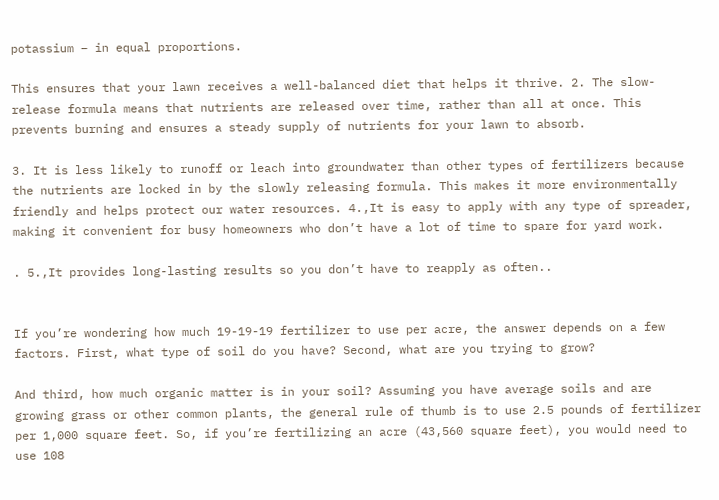potassium – in equal proportions.

This ensures that your lawn receives a well-balanced diet that helps it thrive. 2. The slow-release formula means that nutrients are released over time, rather than all at once. This prevents burning and ensures a steady supply of nutrients for your lawn to absorb.

3. It is less likely to runoff or leach into groundwater than other types of fertilizers because the nutrients are locked in by the slowly releasing formula. This makes it more environmentally friendly and helps protect our water resources. 4.,It is easy to apply with any type of spreader, making it convenient for busy homeowners who don’t have a lot of time to spare for yard work.

. 5.,It provides long-lasting results so you don’t have to reapply as often..


If you’re wondering how much 19-19-19 fertilizer to use per acre, the answer depends on a few factors. First, what type of soil do you have? Second, what are you trying to grow?

And third, how much organic matter is in your soil? Assuming you have average soils and are growing grass or other common plants, the general rule of thumb is to use 2.5 pounds of fertilizer per 1,000 square feet. So, if you’re fertilizing an acre (43,560 square feet), you would need to use 108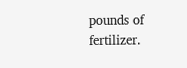pounds of fertilizer.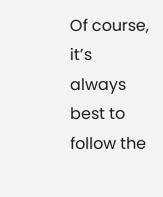Of course, it’s always best to follow the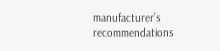manufacturer’s recommendations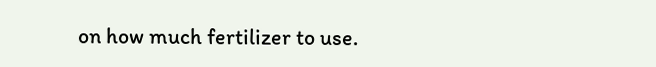on how much fertilizer to use.